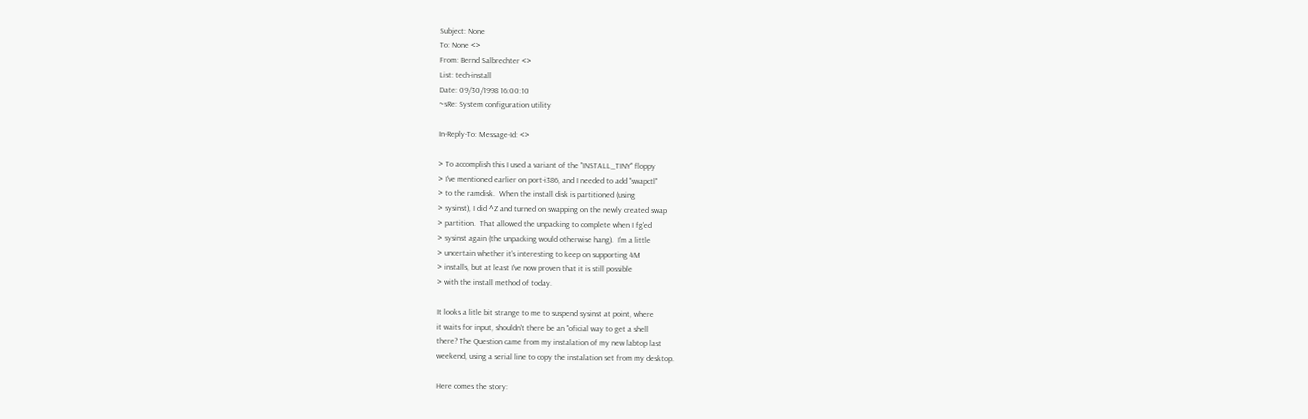Subject: None
To: None <>
From: Bernd Salbrechter <>
List: tech-install
Date: 09/30/1998 16:00:10
~sRe: System configuration utility

In-Reply-To: Message-Id: <>

> To accomplish this I used a variant of the "INSTALL_TINY" floppy
> I've mentioned earlier on port-i386, and I needed to add "swapctl"
> to the ramdisk.  When the install disk is partitioned (using
> sysinst), I did ^Z and turned on swapping on the newly created swap
> partition.  That allowed the unpacking to complete when I fg'ed
> sysinst again (the unpacking would otherwise hang).  I'm a little
> uncertain whether it's interesting to keep on supporting 4M
> installs, but at least I've now proven that it is still possible
> with the install method of today.

It looks a litle bit strange to me to suspend sysinst at point, where
it waits for input, shouldn't there be an "oficial way to get a shell
there? The Question came from my instalation of my new labtop last
weekend, using a serial line to copy the instalation set from my desktop.

Here comes the story: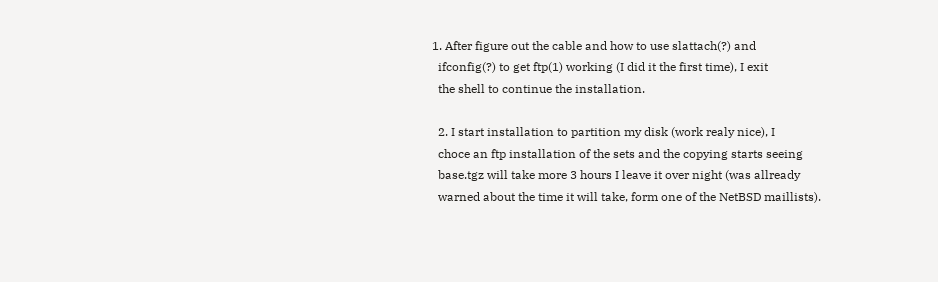1. After figure out the cable and how to use slattach(?) and
  ifconfig(?) to get ftp(1) working (I did it the first time), I exit
  the shell to continue the installation.

  2. I start installation to partition my disk (work realy nice), I
  choce an ftp installation of the sets and the copying starts seeing
  base.tgz will take more 3 hours I leave it over night (was allready
  warned about the time it will take, form one of the NetBSD maillists).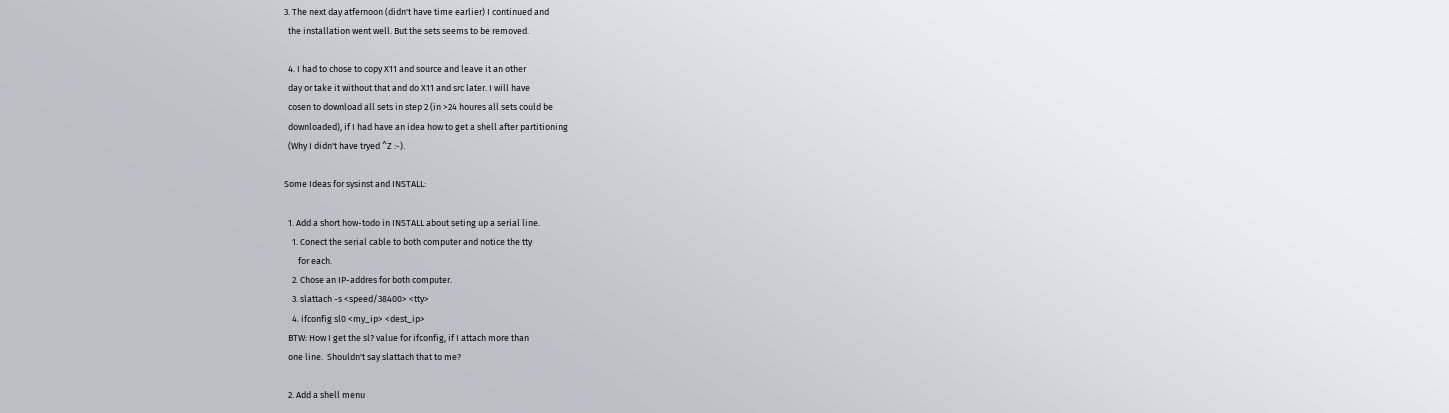3. The next day atfernoon (didn't have time earlier) I continued and
  the installation went well. But the sets seems to be removed.

  4. I had to chose to copy X11 and source and leave it an other
  day or take it without that and do X11 and src later. I will have
  cosen to download all sets in step 2 (in >24 houres all sets could be
  downloaded), if I had have an idea how to get a shell after partitioning
  (Why I didn't have tryed ^Z :-).

Some Ideas for sysinst and INSTALL:

  1. Add a short how-todo in INSTALL about seting up a serial line.
    1. Conect the serial cable to both computer and notice the tty
       for each.
    2. Chose an IP-addres for both computer.
    3. slattach -s <speed/38400> <tty>
    4. ifconfig sl0 <my_ip> <dest_ip>
  BTW: How I get the sl? value for ifconfig, if I attach more than
  one line.  Shouldn't say slattach that to me?

  2. Add a shell menu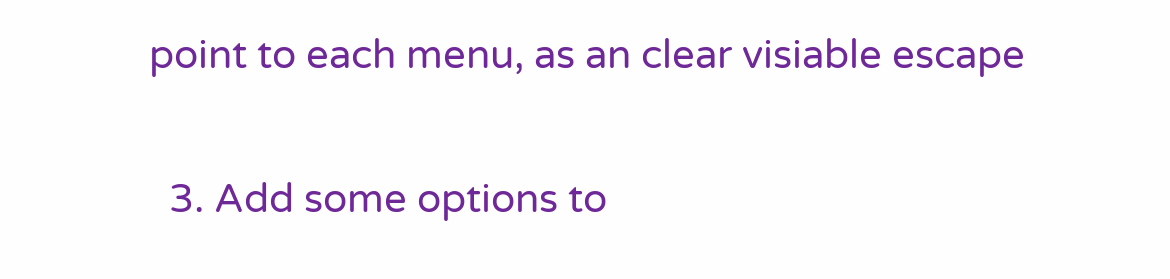point to each menu, as an clear visiable escape

  3. Add some options to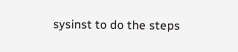sysinst to do the steps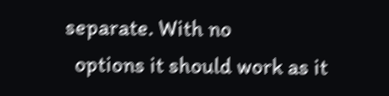separate. With no
  options it should work as it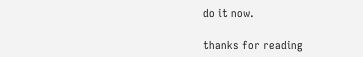do it now.

thanks for reading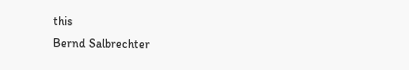this
Bernd Salbrechter